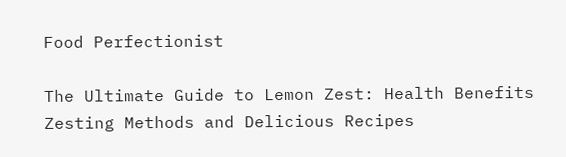Food Perfectionist

The Ultimate Guide to Lemon Zest: Health Benefits Zesting Methods and Delicious Recipes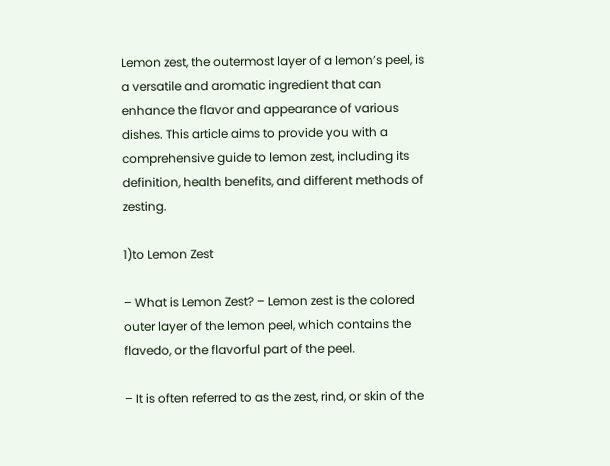Lemon zest, the outermost layer of a lemon’s peel, is a versatile and aromatic ingredient that can enhance the flavor and appearance of various dishes. This article aims to provide you with a comprehensive guide to lemon zest, including its definition, health benefits, and different methods of zesting.

1)to Lemon Zest

– What is Lemon Zest? – Lemon zest is the colored outer layer of the lemon peel, which contains the flavedo, or the flavorful part of the peel.

– It is often referred to as the zest, rind, or skin of the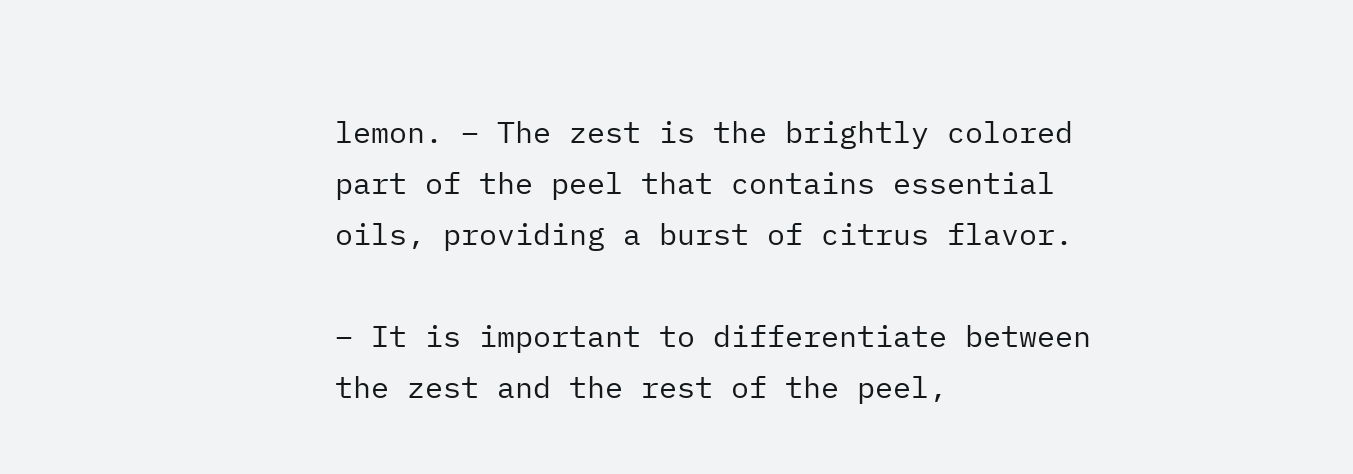lemon. – The zest is the brightly colored part of the peel that contains essential oils, providing a burst of citrus flavor.

– It is important to differentiate between the zest and the rest of the peel,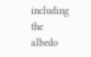including the albedo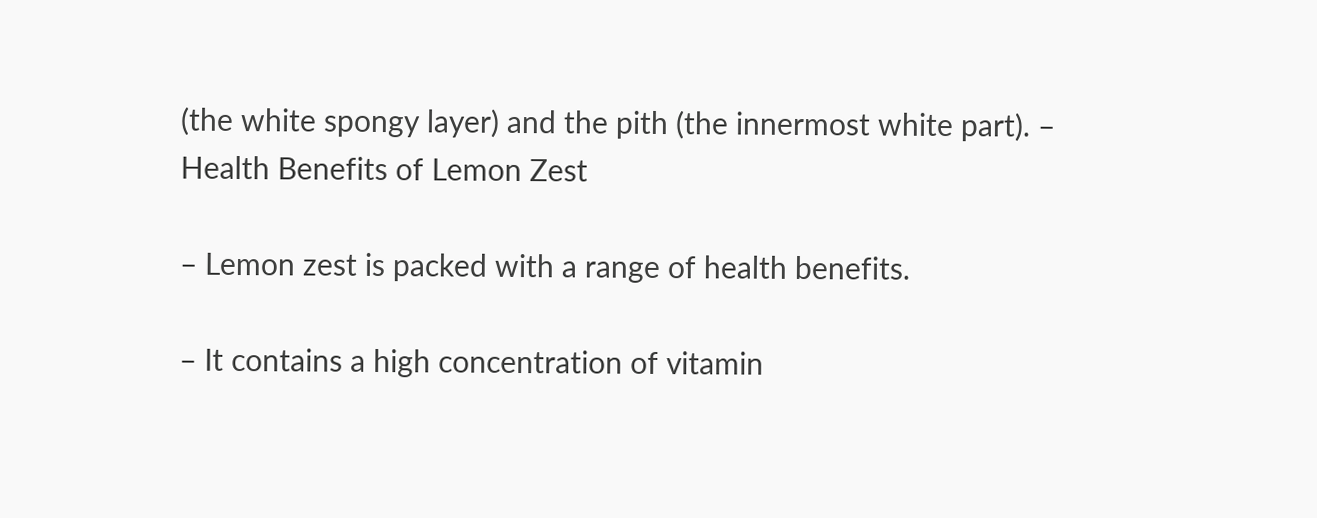(the white spongy layer) and the pith (the innermost white part). – Health Benefits of Lemon Zest

– Lemon zest is packed with a range of health benefits.

– It contains a high concentration of vitamin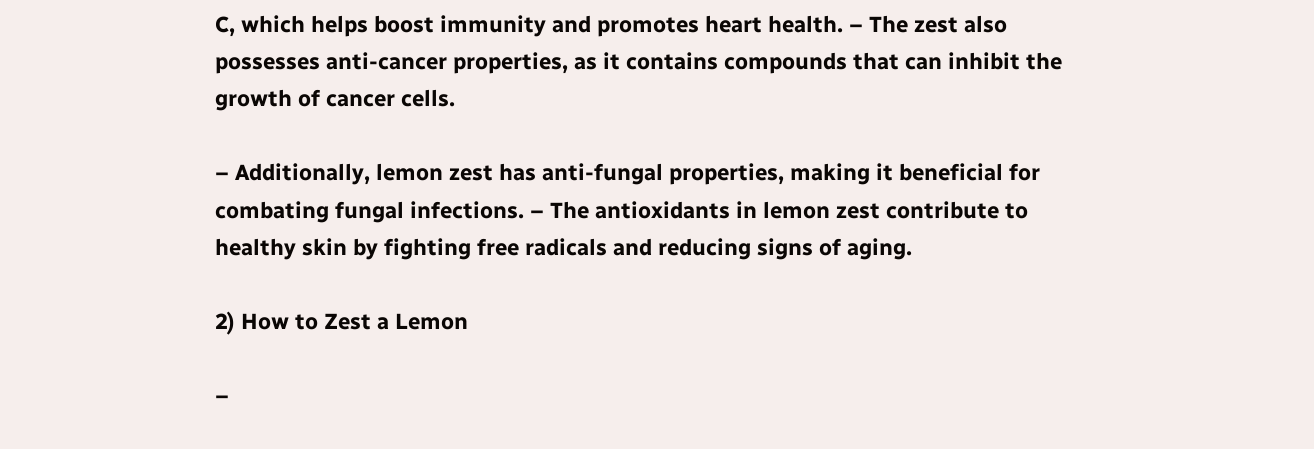C, which helps boost immunity and promotes heart health. – The zest also possesses anti-cancer properties, as it contains compounds that can inhibit the growth of cancer cells.

– Additionally, lemon zest has anti-fungal properties, making it beneficial for combating fungal infections. – The antioxidants in lemon zest contribute to healthy skin by fighting free radicals and reducing signs of aging.

2) How to Zest a Lemon

–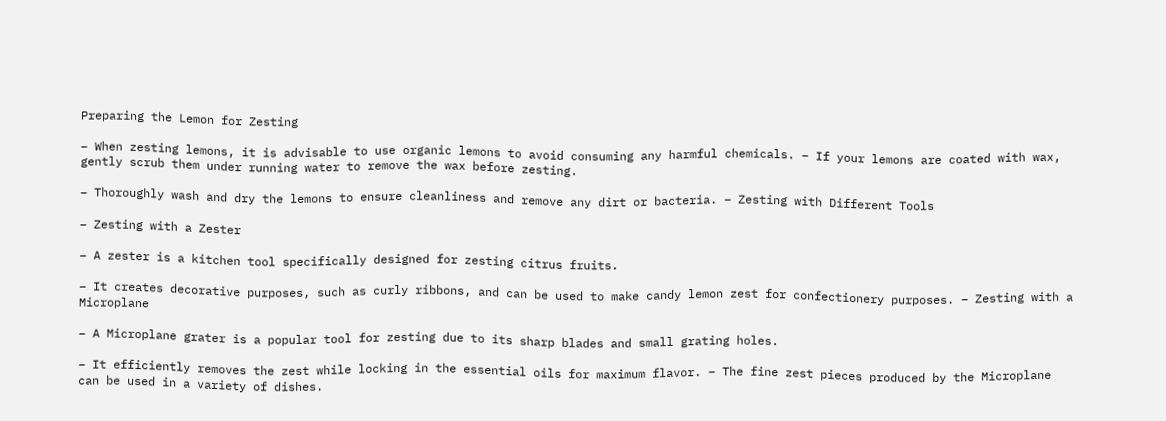Preparing the Lemon for Zesting

– When zesting lemons, it is advisable to use organic lemons to avoid consuming any harmful chemicals. – If your lemons are coated with wax, gently scrub them under running water to remove the wax before zesting.

– Thoroughly wash and dry the lemons to ensure cleanliness and remove any dirt or bacteria. – Zesting with Different Tools

– Zesting with a Zester

– A zester is a kitchen tool specifically designed for zesting citrus fruits.

– It creates decorative purposes, such as curly ribbons, and can be used to make candy lemon zest for confectionery purposes. – Zesting with a Microplane

– A Microplane grater is a popular tool for zesting due to its sharp blades and small grating holes.

– It efficiently removes the zest while locking in the essential oils for maximum flavor. – The fine zest pieces produced by the Microplane can be used in a variety of dishes.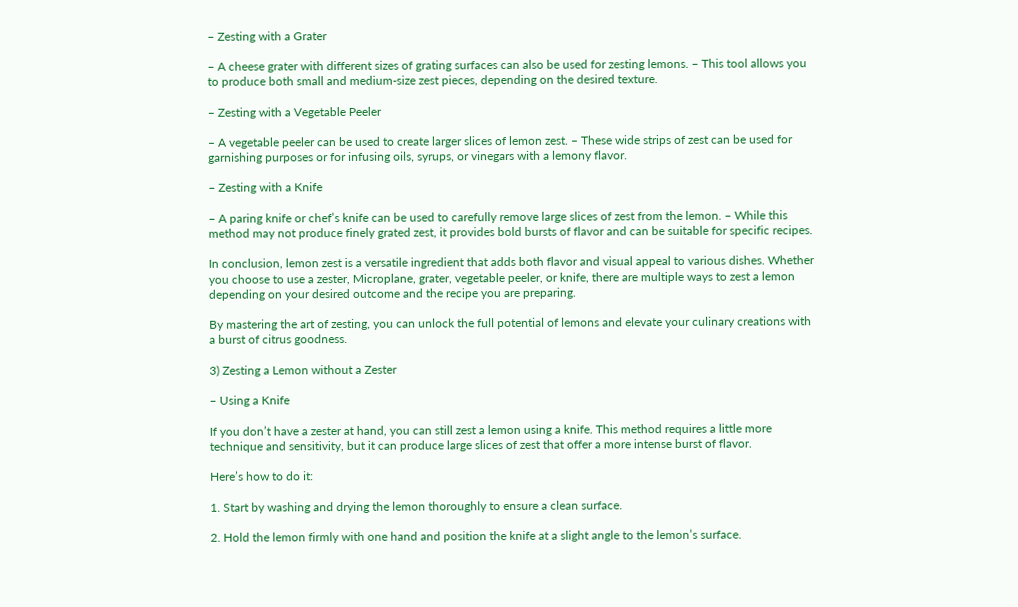– Zesting with a Grater

– A cheese grater with different sizes of grating surfaces can also be used for zesting lemons. – This tool allows you to produce both small and medium-size zest pieces, depending on the desired texture.

– Zesting with a Vegetable Peeler

– A vegetable peeler can be used to create larger slices of lemon zest. – These wide strips of zest can be used for garnishing purposes or for infusing oils, syrups, or vinegars with a lemony flavor.

– Zesting with a Knife

– A paring knife or chef’s knife can be used to carefully remove large slices of zest from the lemon. – While this method may not produce finely grated zest, it provides bold bursts of flavor and can be suitable for specific recipes.

In conclusion, lemon zest is a versatile ingredient that adds both flavor and visual appeal to various dishes. Whether you choose to use a zester, Microplane, grater, vegetable peeler, or knife, there are multiple ways to zest a lemon depending on your desired outcome and the recipe you are preparing.

By mastering the art of zesting, you can unlock the full potential of lemons and elevate your culinary creations with a burst of citrus goodness.

3) Zesting a Lemon without a Zester

– Using a Knife

If you don’t have a zester at hand, you can still zest a lemon using a knife. This method requires a little more technique and sensitivity, but it can produce large slices of zest that offer a more intense burst of flavor.

Here’s how to do it:

1. Start by washing and drying the lemon thoroughly to ensure a clean surface.

2. Hold the lemon firmly with one hand and position the knife at a slight angle to the lemon’s surface.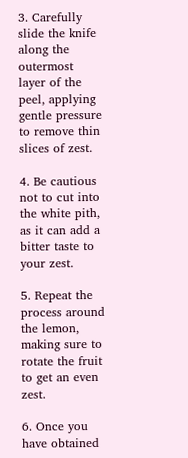3. Carefully slide the knife along the outermost layer of the peel, applying gentle pressure to remove thin slices of zest.

4. Be cautious not to cut into the white pith, as it can add a bitter taste to your zest.

5. Repeat the process around the lemon, making sure to rotate the fruit to get an even zest.

6. Once you have obtained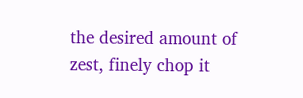the desired amount of zest, finely chop it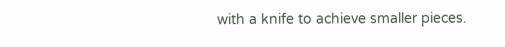with a knife to achieve smaller pieces.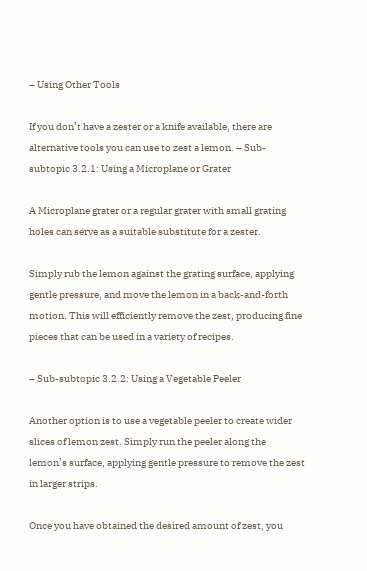– Using Other Tools

If you don’t have a zester or a knife available, there are alternative tools you can use to zest a lemon. – Sub-subtopic 3.2.1: Using a Microplane or Grater

A Microplane grater or a regular grater with small grating holes can serve as a suitable substitute for a zester.

Simply rub the lemon against the grating surface, applying gentle pressure, and move the lemon in a back-and-forth motion. This will efficiently remove the zest, producing fine pieces that can be used in a variety of recipes.

– Sub-subtopic 3.2.2: Using a Vegetable Peeler

Another option is to use a vegetable peeler to create wider slices of lemon zest. Simply run the peeler along the lemon’s surface, applying gentle pressure to remove the zest in larger strips.

Once you have obtained the desired amount of zest, you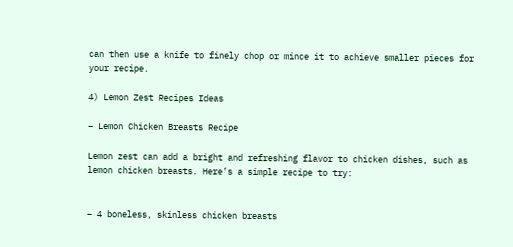can then use a knife to finely chop or mince it to achieve smaller pieces for your recipe.

4) Lemon Zest Recipes Ideas

– Lemon Chicken Breasts Recipe

Lemon zest can add a bright and refreshing flavor to chicken dishes, such as lemon chicken breasts. Here’s a simple recipe to try:


– 4 boneless, skinless chicken breasts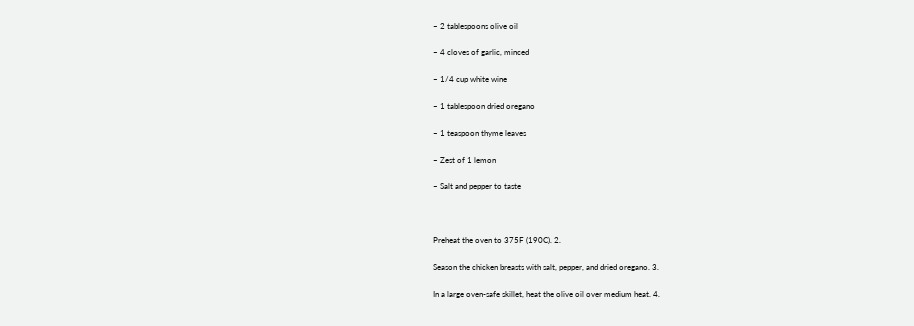– 2 tablespoons olive oil

– 4 cloves of garlic, minced

– 1/4 cup white wine

– 1 tablespoon dried oregano

– 1 teaspoon thyme leaves

– Zest of 1 lemon

– Salt and pepper to taste



Preheat the oven to 375F (190C). 2.

Season the chicken breasts with salt, pepper, and dried oregano. 3.

In a large oven-safe skillet, heat the olive oil over medium heat. 4.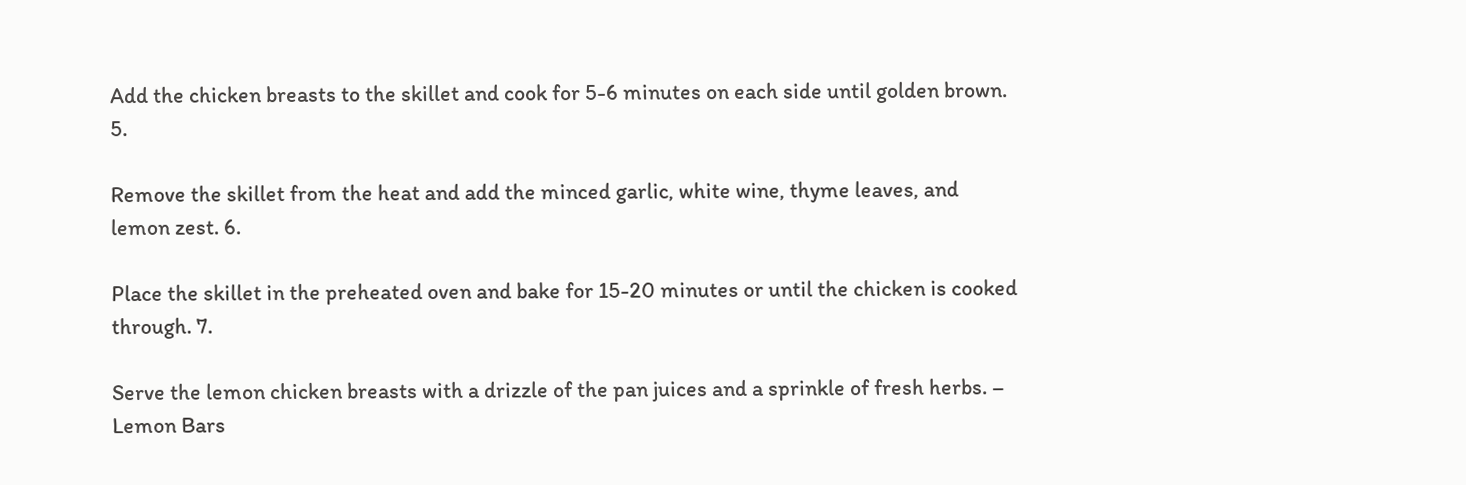Add the chicken breasts to the skillet and cook for 5-6 minutes on each side until golden brown. 5.

Remove the skillet from the heat and add the minced garlic, white wine, thyme leaves, and lemon zest. 6.

Place the skillet in the preheated oven and bake for 15-20 minutes or until the chicken is cooked through. 7.

Serve the lemon chicken breasts with a drizzle of the pan juices and a sprinkle of fresh herbs. – Lemon Bars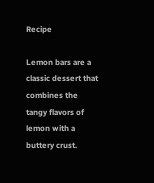Recipe

Lemon bars are a classic dessert that combines the tangy flavors of lemon with a buttery crust.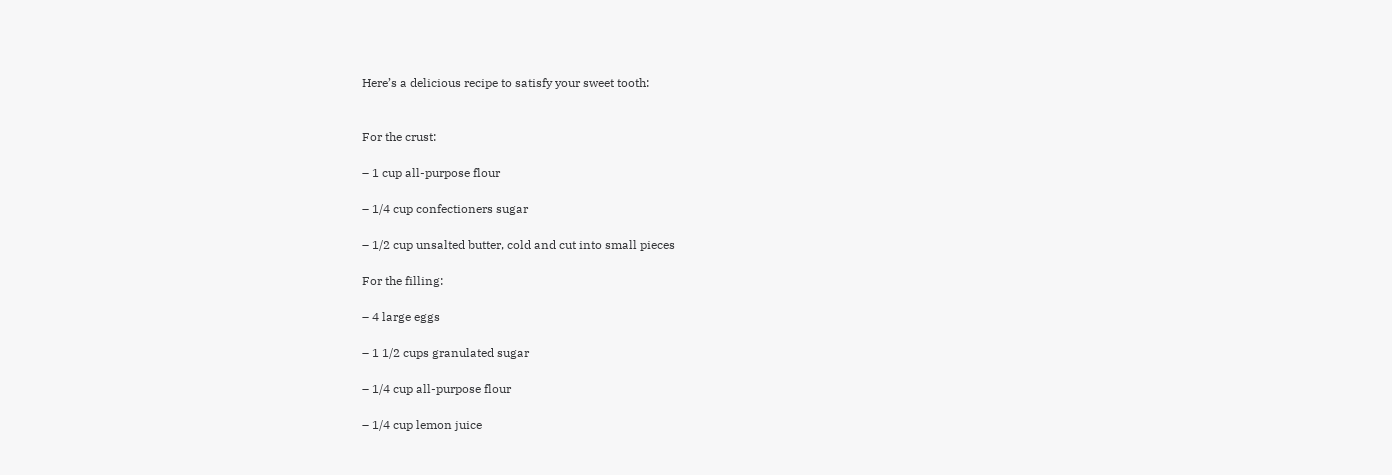Here’s a delicious recipe to satisfy your sweet tooth:


For the crust:

– 1 cup all-purpose flour

– 1/4 cup confectioners sugar

– 1/2 cup unsalted butter, cold and cut into small pieces

For the filling:

– 4 large eggs

– 1 1/2 cups granulated sugar

– 1/4 cup all-purpose flour

– 1/4 cup lemon juice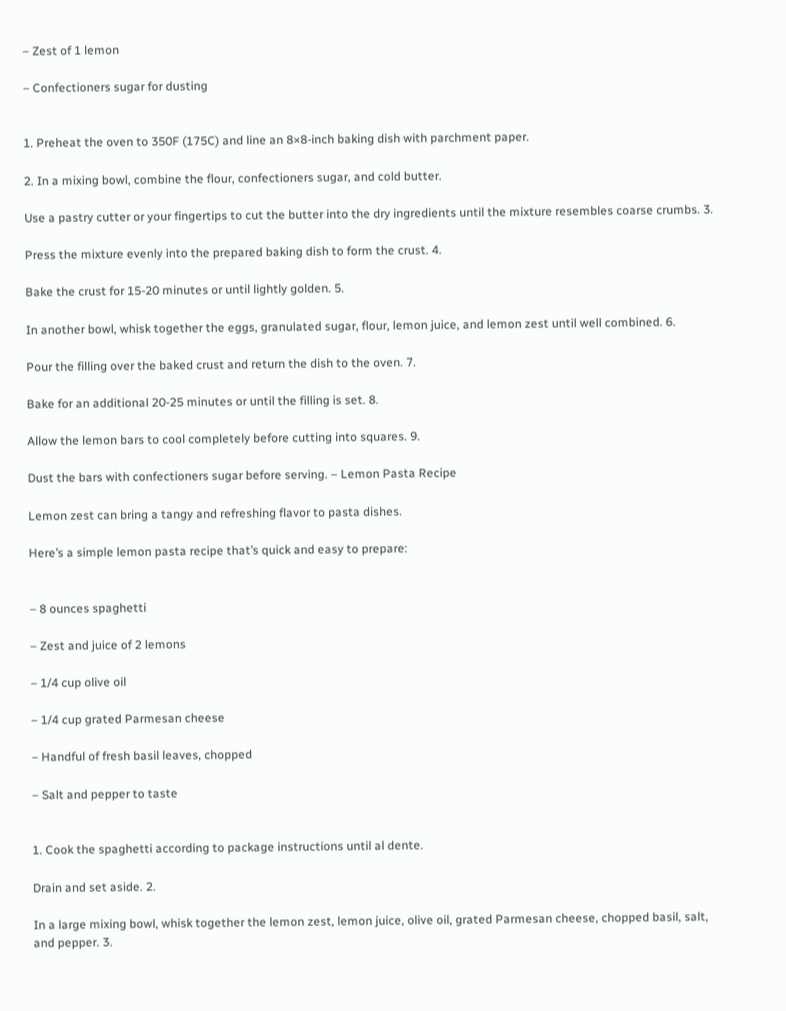– Zest of 1 lemon

– Confectioners sugar for dusting


1. Preheat the oven to 350F (175C) and line an 8×8-inch baking dish with parchment paper.

2. In a mixing bowl, combine the flour, confectioners sugar, and cold butter.

Use a pastry cutter or your fingertips to cut the butter into the dry ingredients until the mixture resembles coarse crumbs. 3.

Press the mixture evenly into the prepared baking dish to form the crust. 4.

Bake the crust for 15-20 minutes or until lightly golden. 5.

In another bowl, whisk together the eggs, granulated sugar, flour, lemon juice, and lemon zest until well combined. 6.

Pour the filling over the baked crust and return the dish to the oven. 7.

Bake for an additional 20-25 minutes or until the filling is set. 8.

Allow the lemon bars to cool completely before cutting into squares. 9.

Dust the bars with confectioners sugar before serving. – Lemon Pasta Recipe

Lemon zest can bring a tangy and refreshing flavor to pasta dishes.

Here’s a simple lemon pasta recipe that’s quick and easy to prepare:


– 8 ounces spaghetti

– Zest and juice of 2 lemons

– 1/4 cup olive oil

– 1/4 cup grated Parmesan cheese

– Handful of fresh basil leaves, chopped

– Salt and pepper to taste


1. Cook the spaghetti according to package instructions until al dente.

Drain and set aside. 2.

In a large mixing bowl, whisk together the lemon zest, lemon juice, olive oil, grated Parmesan cheese, chopped basil, salt, and pepper. 3.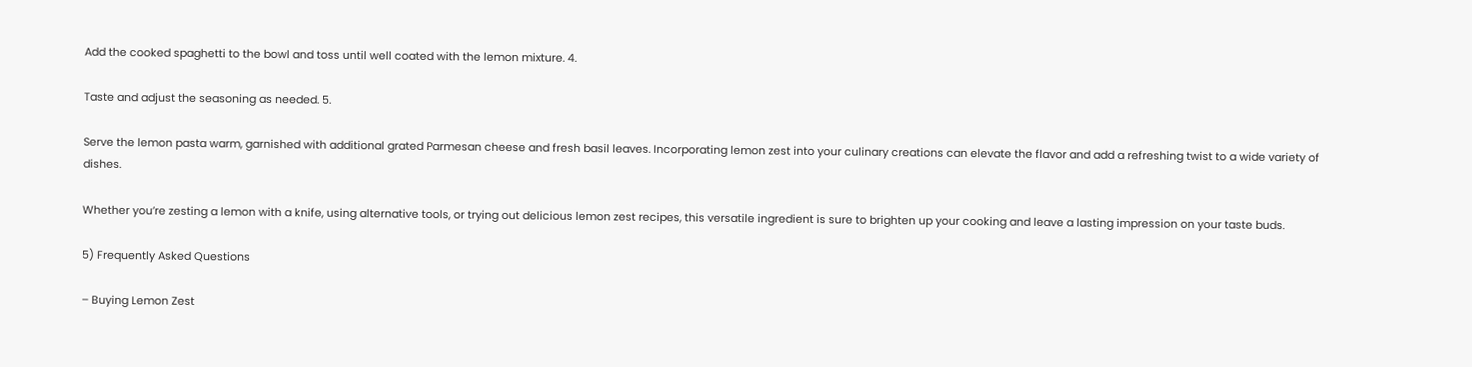Add the cooked spaghetti to the bowl and toss until well coated with the lemon mixture. 4.

Taste and adjust the seasoning as needed. 5.

Serve the lemon pasta warm, garnished with additional grated Parmesan cheese and fresh basil leaves. Incorporating lemon zest into your culinary creations can elevate the flavor and add a refreshing twist to a wide variety of dishes.

Whether you’re zesting a lemon with a knife, using alternative tools, or trying out delicious lemon zest recipes, this versatile ingredient is sure to brighten up your cooking and leave a lasting impression on your taste buds.

5) Frequently Asked Questions

– Buying Lemon Zest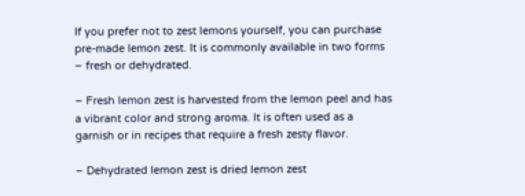If you prefer not to zest lemons yourself, you can purchase pre-made lemon zest. It is commonly available in two forms – fresh or dehydrated.

– Fresh lemon zest is harvested from the lemon peel and has a vibrant color and strong aroma. It is often used as a garnish or in recipes that require a fresh zesty flavor.

– Dehydrated lemon zest is dried lemon zest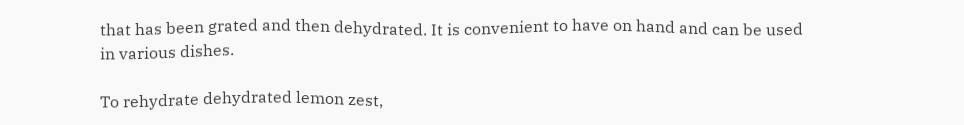that has been grated and then dehydrated. It is convenient to have on hand and can be used in various dishes.

To rehydrate dehydrated lemon zest,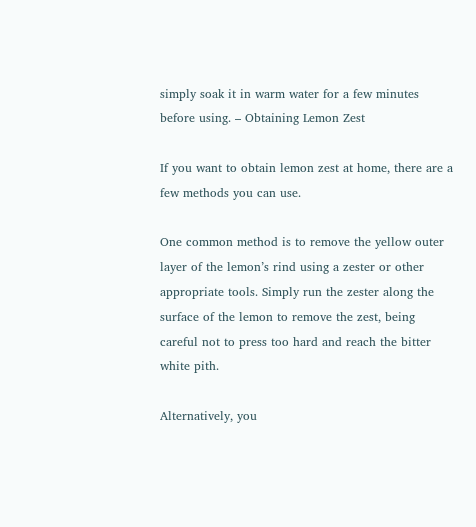simply soak it in warm water for a few minutes before using. – Obtaining Lemon Zest

If you want to obtain lemon zest at home, there are a few methods you can use.

One common method is to remove the yellow outer layer of the lemon’s rind using a zester or other appropriate tools. Simply run the zester along the surface of the lemon to remove the zest, being careful not to press too hard and reach the bitter white pith.

Alternatively, you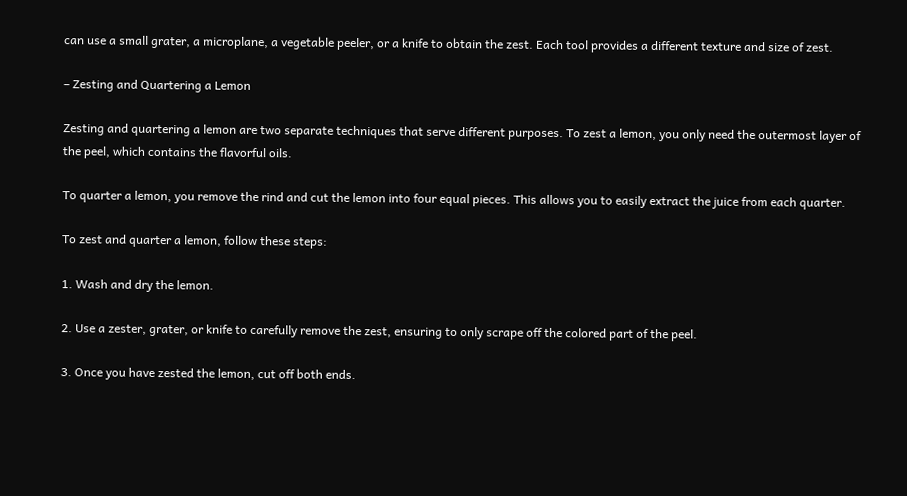can use a small grater, a microplane, a vegetable peeler, or a knife to obtain the zest. Each tool provides a different texture and size of zest.

– Zesting and Quartering a Lemon

Zesting and quartering a lemon are two separate techniques that serve different purposes. To zest a lemon, you only need the outermost layer of the peel, which contains the flavorful oils.

To quarter a lemon, you remove the rind and cut the lemon into four equal pieces. This allows you to easily extract the juice from each quarter.

To zest and quarter a lemon, follow these steps:

1. Wash and dry the lemon.

2. Use a zester, grater, or knife to carefully remove the zest, ensuring to only scrape off the colored part of the peel.

3. Once you have zested the lemon, cut off both ends.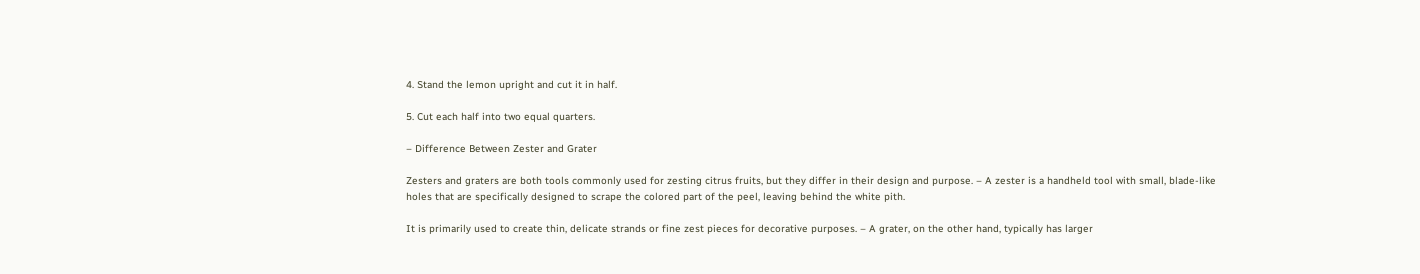4. Stand the lemon upright and cut it in half.

5. Cut each half into two equal quarters.

– Difference Between Zester and Grater

Zesters and graters are both tools commonly used for zesting citrus fruits, but they differ in their design and purpose. – A zester is a handheld tool with small, blade-like holes that are specifically designed to scrape the colored part of the peel, leaving behind the white pith.

It is primarily used to create thin, delicate strands or fine zest pieces for decorative purposes. – A grater, on the other hand, typically has larger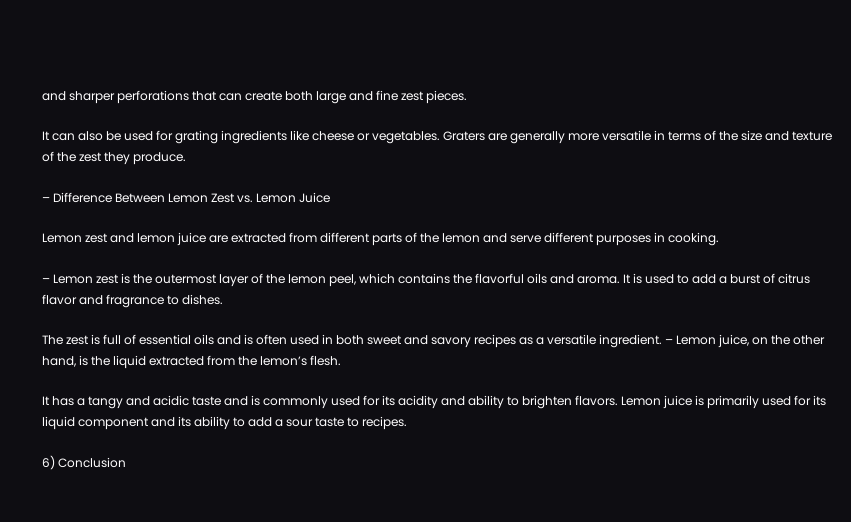and sharper perforations that can create both large and fine zest pieces.

It can also be used for grating ingredients like cheese or vegetables. Graters are generally more versatile in terms of the size and texture of the zest they produce.

– Difference Between Lemon Zest vs. Lemon Juice

Lemon zest and lemon juice are extracted from different parts of the lemon and serve different purposes in cooking.

– Lemon zest is the outermost layer of the lemon peel, which contains the flavorful oils and aroma. It is used to add a burst of citrus flavor and fragrance to dishes.

The zest is full of essential oils and is often used in both sweet and savory recipes as a versatile ingredient. – Lemon juice, on the other hand, is the liquid extracted from the lemon’s flesh.

It has a tangy and acidic taste and is commonly used for its acidity and ability to brighten flavors. Lemon juice is primarily used for its liquid component and its ability to add a sour taste to recipes.

6) Conclusion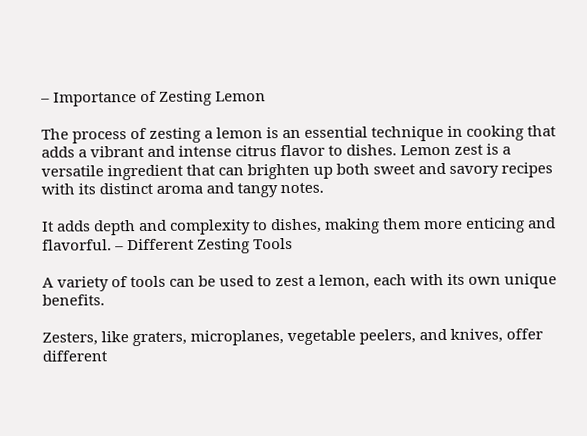– Importance of Zesting Lemon

The process of zesting a lemon is an essential technique in cooking that adds a vibrant and intense citrus flavor to dishes. Lemon zest is a versatile ingredient that can brighten up both sweet and savory recipes with its distinct aroma and tangy notes.

It adds depth and complexity to dishes, making them more enticing and flavorful. – Different Zesting Tools

A variety of tools can be used to zest a lemon, each with its own unique benefits.

Zesters, like graters, microplanes, vegetable peelers, and knives, offer different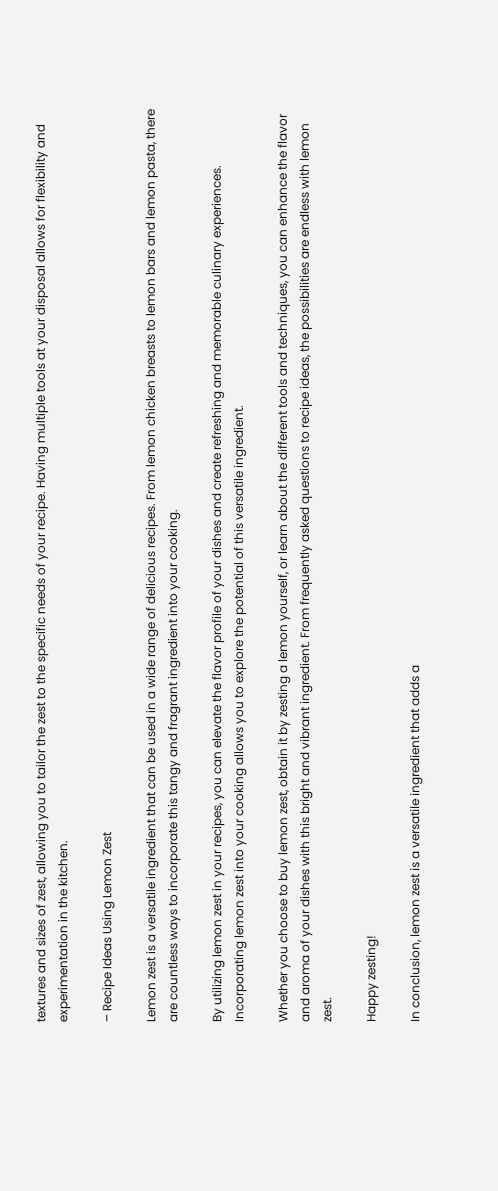textures and sizes of zest, allowing you to tailor the zest to the specific needs of your recipe. Having multiple tools at your disposal allows for flexibility and experimentation in the kitchen.

– Recipe Ideas Using Lemon Zest

Lemon zest is a versatile ingredient that can be used in a wide range of delicious recipes. From lemon chicken breasts to lemon bars and lemon pasta, there are countless ways to incorporate this tangy and fragrant ingredient into your cooking.

By utilizing lemon zest in your recipes, you can elevate the flavor profile of your dishes and create refreshing and memorable culinary experiences. Incorporating lemon zest into your cooking allows you to explore the potential of this versatile ingredient.

Whether you choose to buy lemon zest, obtain it by zesting a lemon yourself, or learn about the different tools and techniques, you can enhance the flavor and aroma of your dishes with this bright and vibrant ingredient. From frequently asked questions to recipe ideas, the possibilities are endless with lemon zest.

Happy zesting!

In conclusion, lemon zest is a versatile ingredient that adds a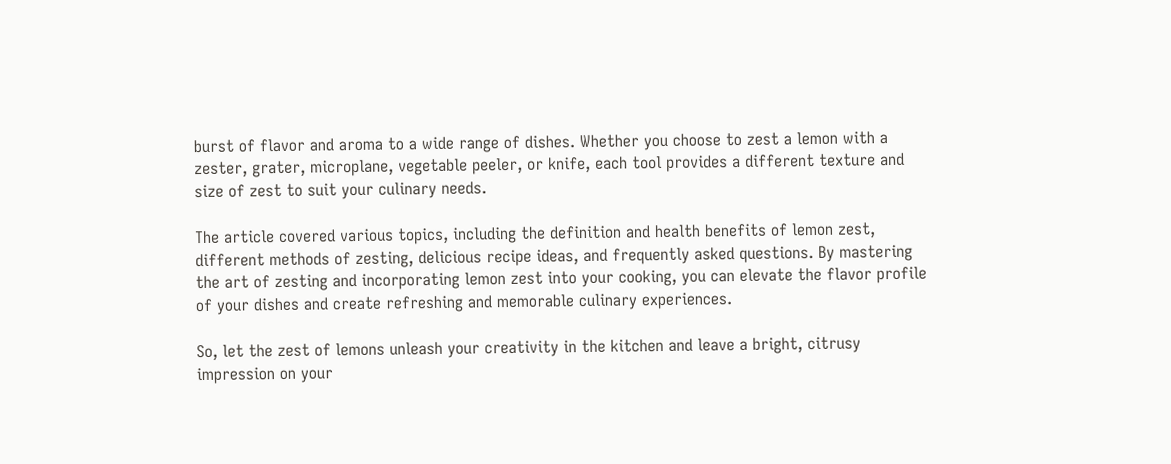burst of flavor and aroma to a wide range of dishes. Whether you choose to zest a lemon with a zester, grater, microplane, vegetable peeler, or knife, each tool provides a different texture and size of zest to suit your culinary needs.

The article covered various topics, including the definition and health benefits of lemon zest, different methods of zesting, delicious recipe ideas, and frequently asked questions. By mastering the art of zesting and incorporating lemon zest into your cooking, you can elevate the flavor profile of your dishes and create refreshing and memorable culinary experiences.

So, let the zest of lemons unleash your creativity in the kitchen and leave a bright, citrusy impression on your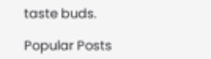taste buds.

Popular Posts